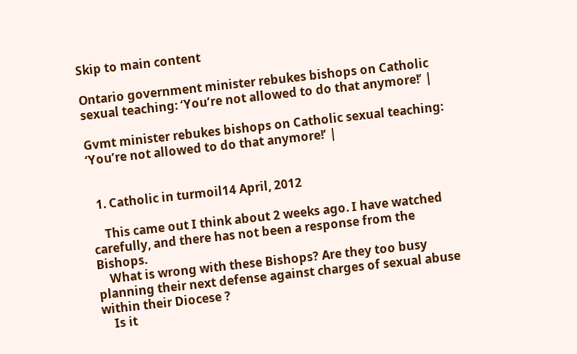Skip to main content

Ontario government minister rebukes bishops on Catholic sexual teaching: ‘You’re not allowed to do that anymore!’ |

Gvmt minister rebukes bishops on Catholic sexual teaching: ‘You’re not allowed to do that anymore!’ |


  1. Catholic in turmoil14 April, 2012

    This came out I think about 2 weeks ago. I have watched carefully, and there has not been a response from the Bishops.
    What is wrong with these Bishops? Are they too busy planning their next defense against charges of sexual abuse within their Diocese ?
    Is it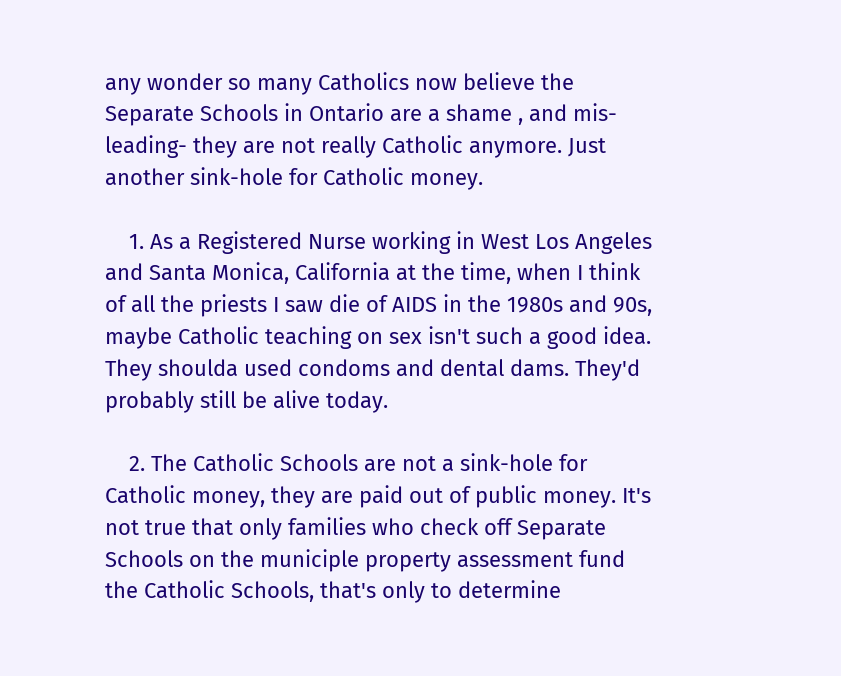any wonder so many Catholics now believe the Separate Schools in Ontario are a shame , and mis-leading- they are not really Catholic anymore. Just another sink-hole for Catholic money.

    1. As a Registered Nurse working in West Los Angeles and Santa Monica, California at the time, when I think of all the priests I saw die of AIDS in the 1980s and 90s, maybe Catholic teaching on sex isn't such a good idea. They shoulda used condoms and dental dams. They'd probably still be alive today.

    2. The Catholic Schools are not a sink-hole for Catholic money, they are paid out of public money. It's not true that only families who check off Separate Schools on the municiple property assessment fund the Catholic Schools, that's only to determine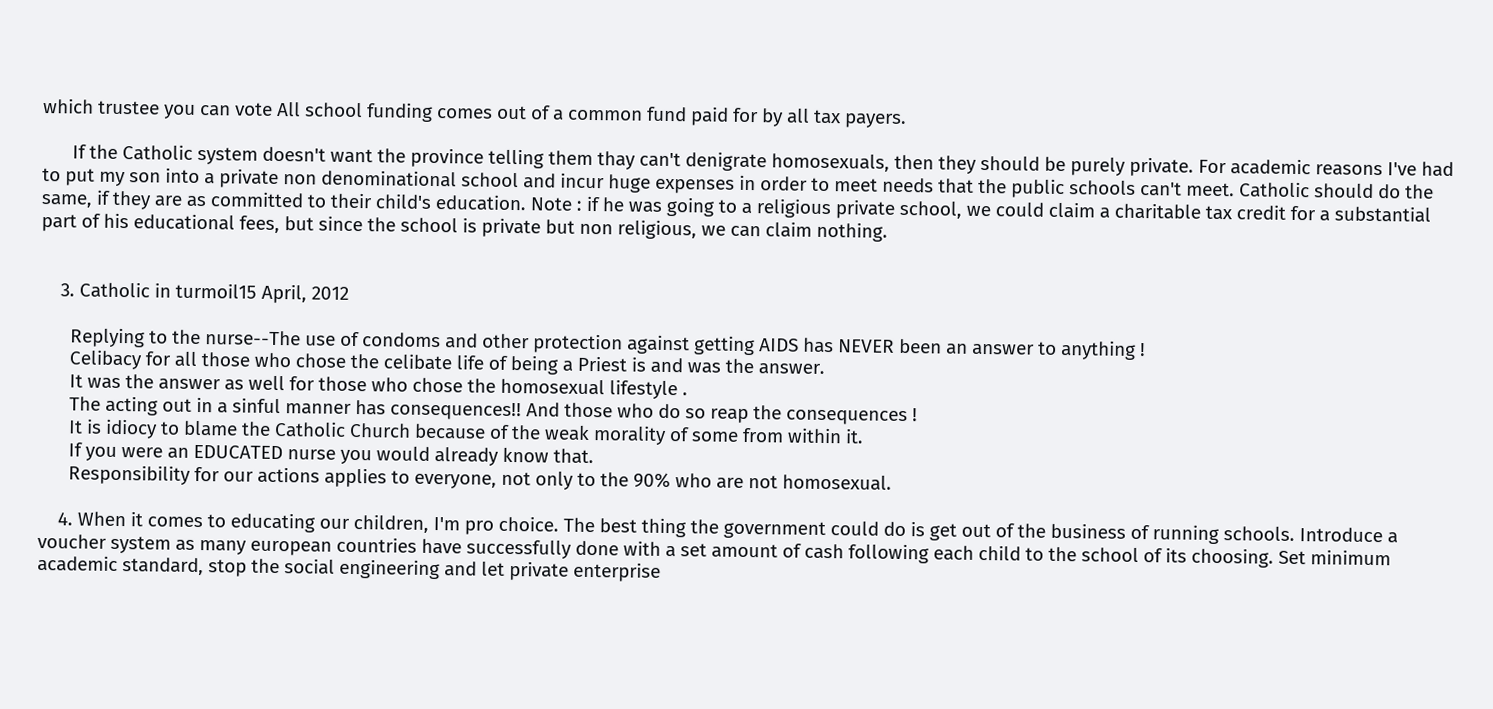which trustee you can vote All school funding comes out of a common fund paid for by all tax payers.

      If the Catholic system doesn't want the province telling them thay can't denigrate homosexuals, then they should be purely private. For academic reasons I've had to put my son into a private non denominational school and incur huge expenses in order to meet needs that the public schools can't meet. Catholic should do the same, if they are as committed to their child's education. Note : if he was going to a religious private school, we could claim a charitable tax credit for a substantial part of his educational fees, but since the school is private but non religious, we can claim nothing.


    3. Catholic in turmoil15 April, 2012

      Replying to the nurse--The use of condoms and other protection against getting AIDS has NEVER been an answer to anything !
      Celibacy for all those who chose the celibate life of being a Priest is and was the answer.
      It was the answer as well for those who chose the homosexual lifestyle .
      The acting out in a sinful manner has consequences!! And those who do so reap the consequences !
      It is idiocy to blame the Catholic Church because of the weak morality of some from within it.
      If you were an EDUCATED nurse you would already know that.
      Responsibility for our actions applies to everyone, not only to the 90% who are not homosexual.

    4. When it comes to educating our children, I'm pro choice. The best thing the government could do is get out of the business of running schools. Introduce a voucher system as many european countries have successfully done with a set amount of cash following each child to the school of its choosing. Set minimum academic standard, stop the social engineering and let private enterprise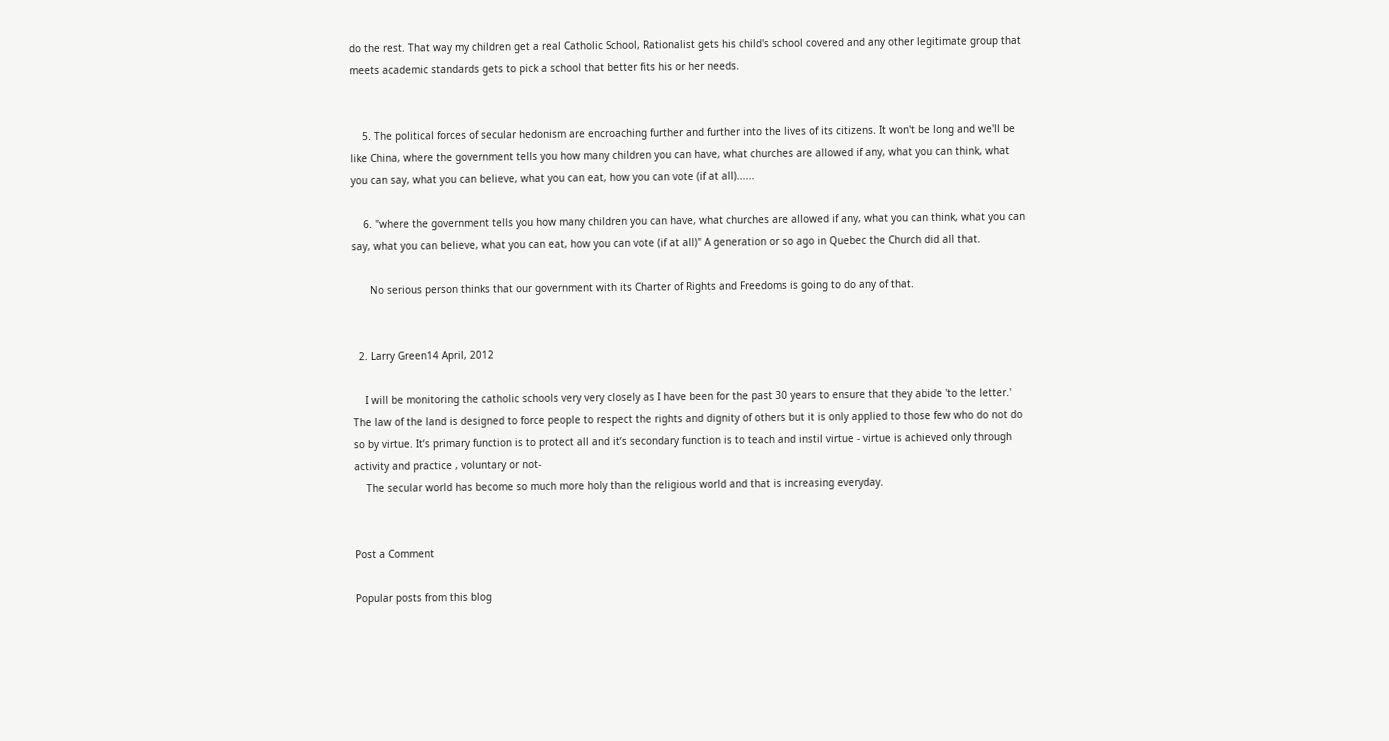do the rest. That way my children get a real Catholic School, Rationalist gets his child's school covered and any other legitimate group that meets academic standards gets to pick a school that better fits his or her needs.


    5. The political forces of secular hedonism are encroaching further and further into the lives of its citizens. It won't be long and we'll be like China, where the government tells you how many children you can have, what churches are allowed if any, what you can think, what you can say, what you can believe, what you can eat, how you can vote (if at all)......

    6. "where the government tells you how many children you can have, what churches are allowed if any, what you can think, what you can say, what you can believe, what you can eat, how you can vote (if at all)" A generation or so ago in Quebec the Church did all that.

      No serious person thinks that our government with its Charter of Rights and Freedoms is going to do any of that.


  2. Larry Green14 April, 2012

    I will be monitoring the catholic schools very very closely as I have been for the past 30 years to ensure that they abide 'to the letter.' The law of the land is designed to force people to respect the rights and dignity of others but it is only applied to those few who do not do so by virtue. It’s primary function is to protect all and it’s secondary function is to teach and instil virtue - virtue is achieved only through activity and practice , voluntary or not-
    The secular world has become so much more holy than the religious world and that is increasing everyday.


Post a Comment

Popular posts from this blog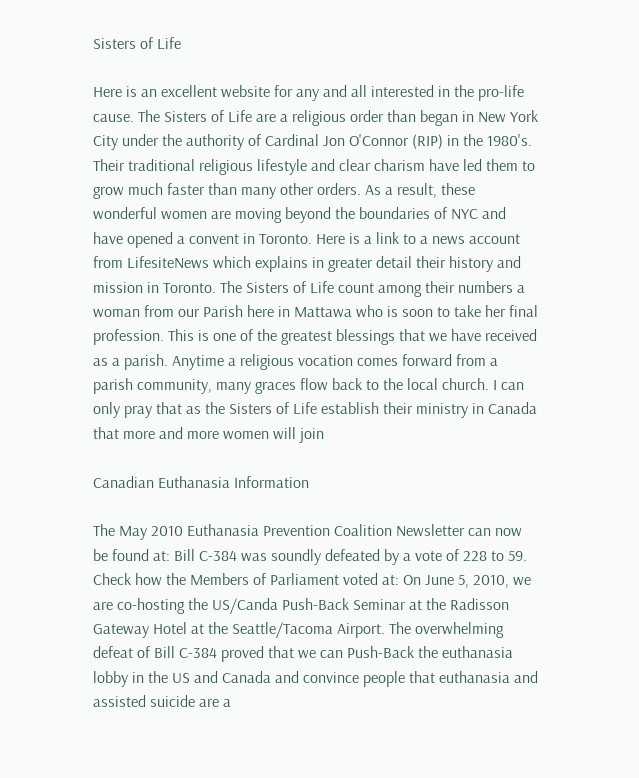Sisters of Life

Here is an excellent website for any and all interested in the pro-life cause. The Sisters of Life are a religious order than began in New York City under the authority of Cardinal Jon O'Connor (RIP) in the 1980's. Their traditional religious lifestyle and clear charism have led them to grow much faster than many other orders. As a result, these wonderful women are moving beyond the boundaries of NYC and have opened a convent in Toronto. Here is a link to a news account from LifesiteNews which explains in greater detail their history and mission in Toronto. The Sisters of Life count among their numbers a woman from our Parish here in Mattawa who is soon to take her final profession. This is one of the greatest blessings that we have received as a parish. Anytime a religious vocation comes forward from a parish community, many graces flow back to the local church. I can only pray that as the Sisters of Life establish their ministry in Canada that more and more women will join

Canadian Euthanasia Information

The May 2010 Euthanasia Prevention Coalition Newsletter can now be found at: Bill C-384 was soundly defeated by a vote of 228 to 59. Check how the Members of Parliament voted at: On June 5, 2010, we are co-hosting the US/Canda Push-Back Seminar at the Radisson Gateway Hotel at the Seattle/Tacoma Airport. The overwhelming defeat of Bill C-384 proved that we can Push-Back the euthanasia lobby in the US and Canada and convince people that euthanasia and assisted suicide are a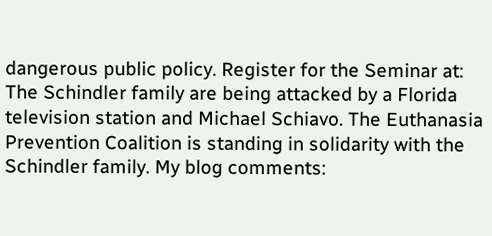dangerous public policy. Register for the Seminar at: The Schindler family are being attacked by a Florida television station and Michael Schiavo. The Euthanasia Prevention Coalition is standing in solidarity with the Schindler family. My blog comments: